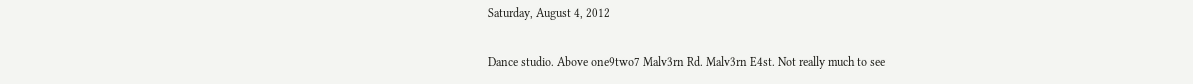Saturday, August 4, 2012

Dance studio. Above one9two7 Malv3rn Rd. Malv3rn E4st. Not really much to see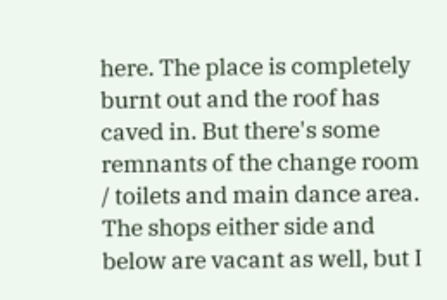here. The place is completely burnt out and the roof has caved in. But there's some remnants of the change room / toilets and main dance area. The shops either side and below are vacant as well, but I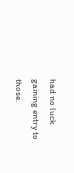had no luck gaining entry to those.